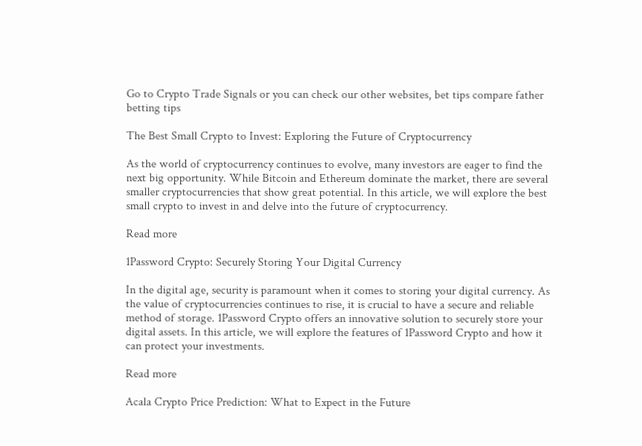Go to Crypto Trade Signals or you can check our other websites, bet tips compare father betting tips

The Best Small Crypto to Invest: Exploring the Future of Cryptocurrency

As the world of cryptocurrency continues to evolve, many investors are eager to find the next big opportunity. While Bitcoin and Ethereum dominate the market, there are several smaller cryptocurrencies that show great potential. In this article, we will explore the best small crypto to invest in and delve into the future of cryptocurrency.

Read more

1Password Crypto: Securely Storing Your Digital Currency

In the digital age, security is paramount when it comes to storing your digital currency. As the value of cryptocurrencies continues to rise, it is crucial to have a secure and reliable method of storage. 1Password Crypto offers an innovative solution to securely store your digital assets. In this article, we will explore the features of 1Password Crypto and how it can protect your investments.

Read more

Acala Crypto Price Prediction: What to Expect in the Future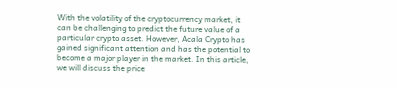With the volatility of the cryptocurrency market, it can be challenging to predict the future value of a particular crypto asset. However, Acala Crypto has gained significant attention and has the potential to become a major player in the market. In this article, we will discuss the price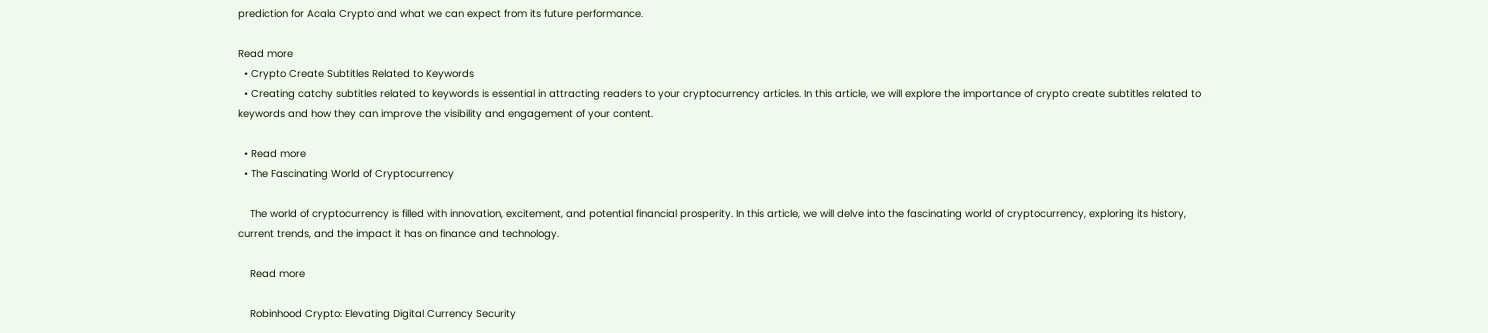prediction for Acala Crypto and what we can expect from its future performance.

Read more
  • Crypto Create Subtitles Related to Keywords
  • Creating catchy subtitles related to keywords is essential in attracting readers to your cryptocurrency articles. In this article, we will explore the importance of crypto create subtitles related to keywords and how they can improve the visibility and engagement of your content.

  • Read more
  • The Fascinating World of Cryptocurrency

    The world of cryptocurrency is filled with innovation, excitement, and potential financial prosperity. In this article, we will delve into the fascinating world of cryptocurrency, exploring its history, current trends, and the impact it has on finance and technology.

    Read more

    Robinhood Crypto: Elevating Digital Currency Security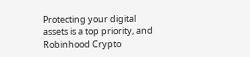Protecting your digital assets is a top priority, and Robinhood Crypto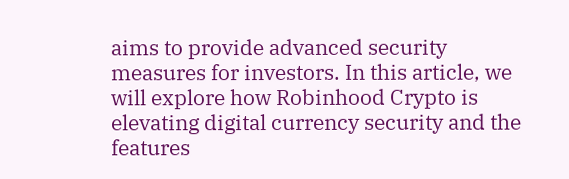aims to provide advanced security measures for investors. In this article, we will explore how Robinhood Crypto is elevating digital currency security and the features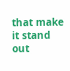that make it stand out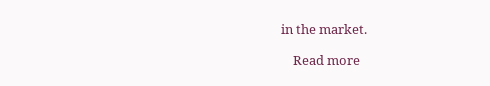in the market.

    Read more